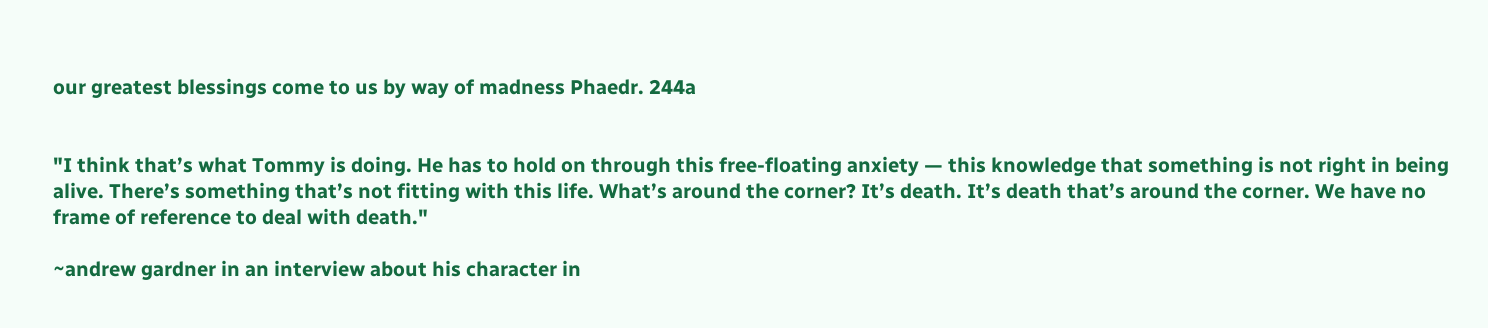our greatest blessings come to us by way of madness Phaedr. 244a


"I think that’s what Tommy is doing. He has to hold on through this free-floating anxiety — this knowledge that something is not right in being alive. There’s something that’s not fitting with this life. What’s around the corner? It’s death. It’s death that’s around the corner. We have no frame of reference to deal with death."

~andrew gardner in an interview about his character in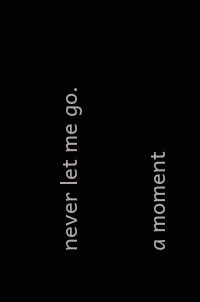never let me go.

a moment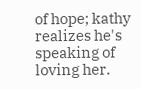of hope; kathy realizes he's speaking of loving her.